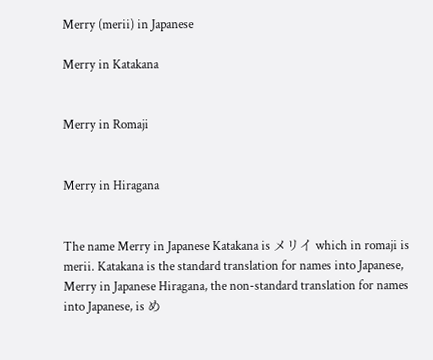Merry (merii) in Japanese

Merry in Katakana


Merry in Romaji


Merry in Hiragana


The name Merry in Japanese Katakana is メリイ which in romaji is merii. Katakana is the standard translation for names into Japanese, Merry in Japanese Hiragana, the non-standard translation for names into Japanese, is め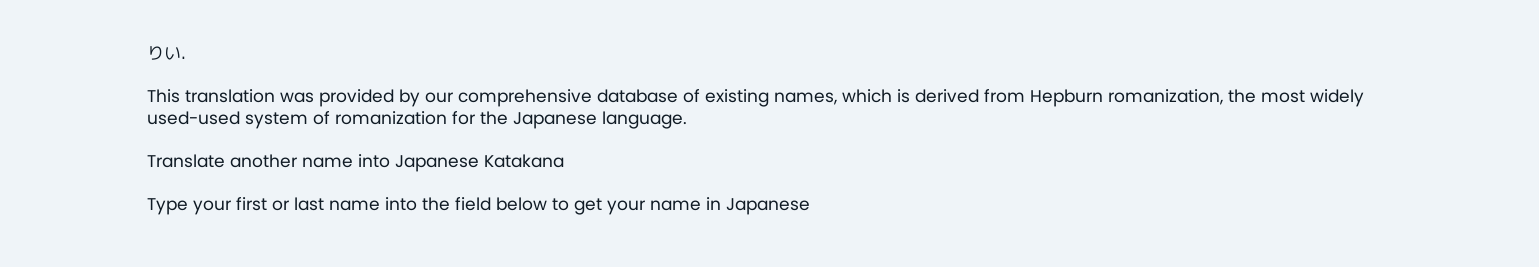りい.

This translation was provided by our comprehensive database of existing names, which is derived from Hepburn romanization, the most widely used-used system of romanization for the Japanese language.

Translate another name into Japanese Katakana

Type your first or last name into the field below to get your name in Japanese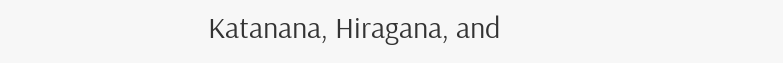Katanana, Hiragana, and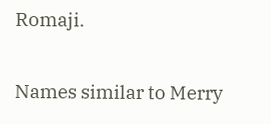Romaji.

Names similar to Merry